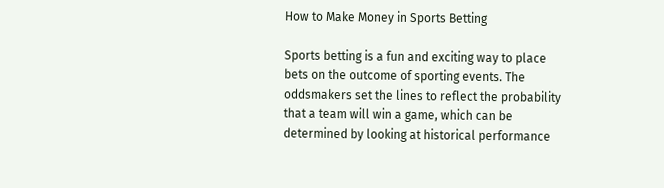How to Make Money in Sports Betting

Sports betting is a fun and exciting way to place bets on the outcome of sporting events. The oddsmakers set the lines to reflect the probability that a team will win a game, which can be determined by looking at historical performance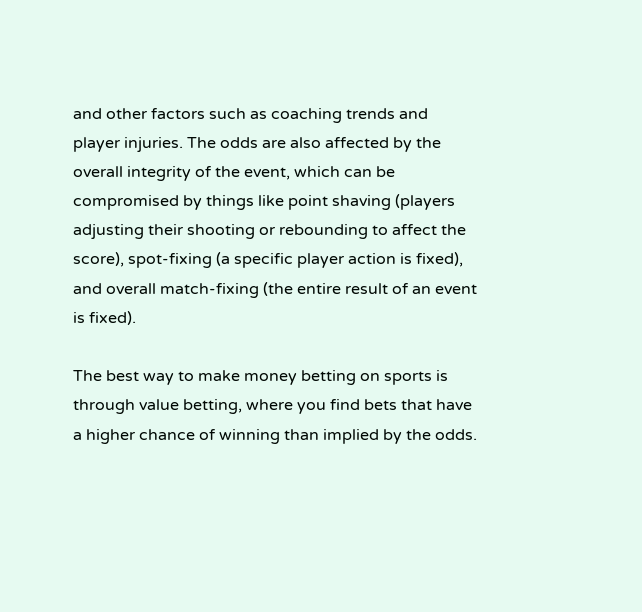and other factors such as coaching trends and player injuries. The odds are also affected by the overall integrity of the event, which can be compromised by things like point shaving (players adjusting their shooting or rebounding to affect the score), spot-fixing (a specific player action is fixed), and overall match-fixing (the entire result of an event is fixed).

The best way to make money betting on sports is through value betting, where you find bets that have a higher chance of winning than implied by the odds.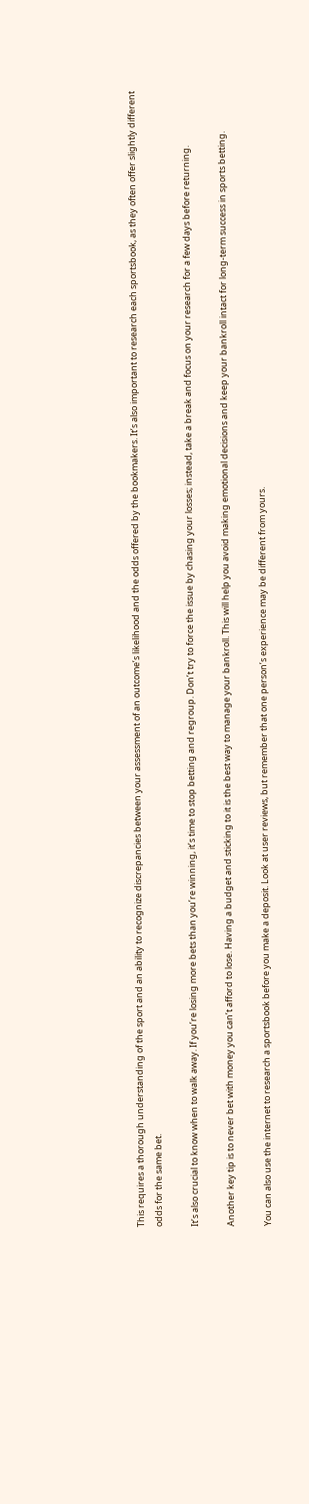This requires a thorough understanding of the sport and an ability to recognize discrepancies between your assessment of an outcome’s likelihood and the odds offered by the bookmakers. It’s also important to research each sportsbook, as they often offer slightly different odds for the same bet.

It’s also crucial to know when to walk away. If you’re losing more bets than you’re winning, it’s time to stop betting and regroup. Don’t try to force the issue by chasing your losses; instead, take a break and focus on your research for a few days before returning.

Another key tip is to never bet with money you can’t afford to lose. Having a budget and sticking to it is the best way to manage your bankroll. This will help you avoid making emotional decisions and keep your bankroll intact for long-term success in sports betting.

You can also use the internet to research a sportsbook before you make a deposit. Look at user reviews, but remember that one person’s experience may be different from yours.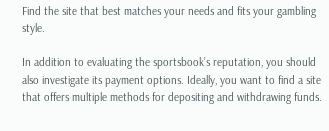Find the site that best matches your needs and fits your gambling style.

In addition to evaluating the sportsbook’s reputation, you should also investigate its payment options. Ideally, you want to find a site that offers multiple methods for depositing and withdrawing funds.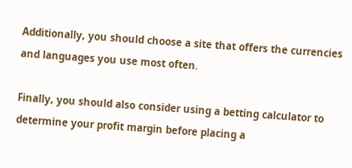Additionally, you should choose a site that offers the currencies and languages you use most often.

Finally, you should also consider using a betting calculator to determine your profit margin before placing a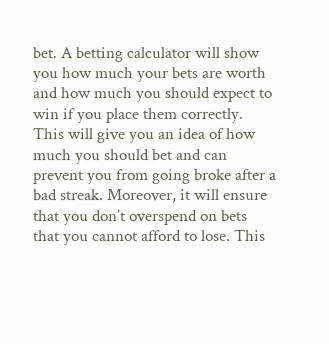bet. A betting calculator will show you how much your bets are worth and how much you should expect to win if you place them correctly. This will give you an idea of how much you should bet and can prevent you from going broke after a bad streak. Moreover, it will ensure that you don’t overspend on bets that you cannot afford to lose. This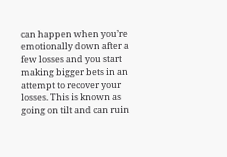can happen when you’re emotionally down after a few losses and you start making bigger bets in an attempt to recover your losses. This is known as going on tilt and can ruin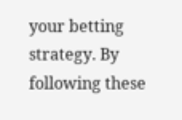your betting strategy. By following these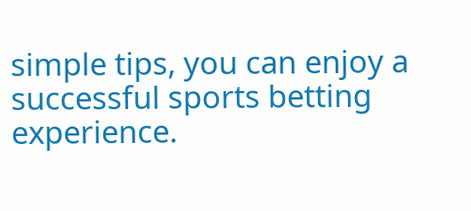simple tips, you can enjoy a successful sports betting experience.